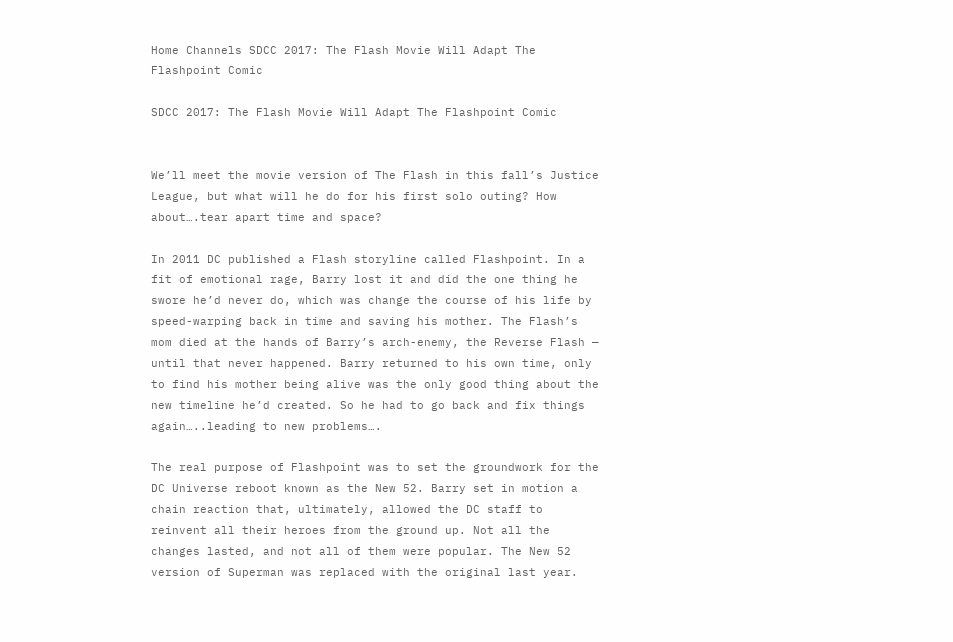Home Channels SDCC 2017: The Flash Movie Will Adapt The Flashpoint Comic

SDCC 2017: The Flash Movie Will Adapt The Flashpoint Comic


We’ll meet the movie version of The Flash in this fall’s Justice League, but what will he do for his first solo outing? How about….tear apart time and space?

In 2011 DC published a Flash storyline called Flashpoint. In a fit of emotional rage, Barry lost it and did the one thing he swore he’d never do, which was change the course of his life by speed-warping back in time and saving his mother. The Flash’s mom died at the hands of Barry’s arch-enemy, the Reverse Flash — until that never happened. Barry returned to his own time, only to find his mother being alive was the only good thing about the new timeline he’d created. So he had to go back and fix things again…..leading to new problems….

The real purpose of Flashpoint was to set the groundwork for the DC Universe reboot known as the New 52. Barry set in motion a chain reaction that, ultimately, allowed the DC staff to reinvent all their heroes from the ground up. Not all the changes lasted, and not all of them were popular. The New 52 version of Superman was replaced with the original last year.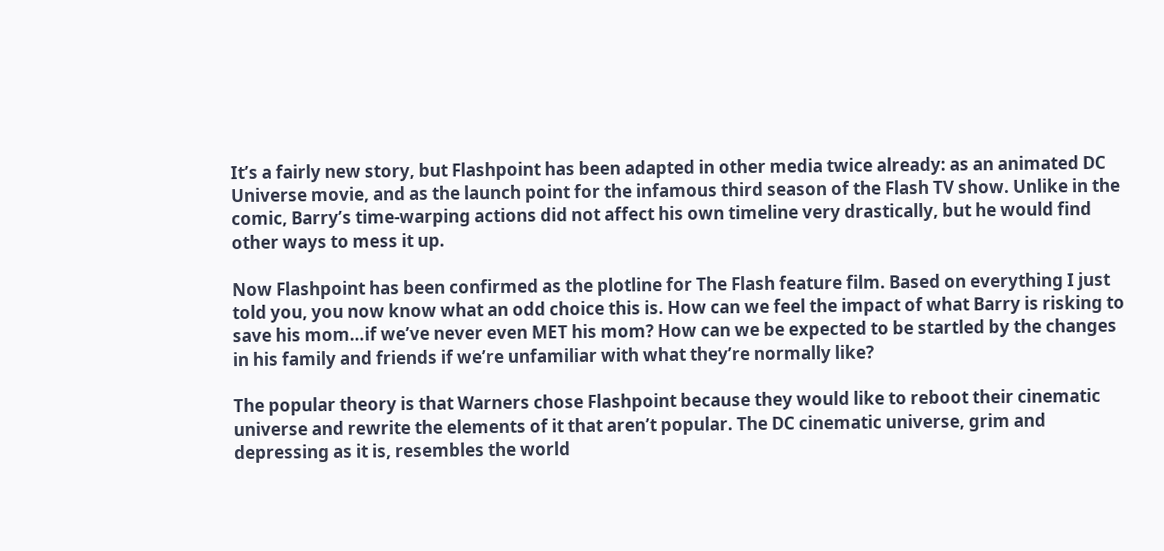It’s a fairly new story, but Flashpoint has been adapted in other media twice already: as an animated DC Universe movie, and as the launch point for the infamous third season of the Flash TV show. Unlike in the comic, Barry’s time-warping actions did not affect his own timeline very drastically, but he would find other ways to mess it up.

Now Flashpoint has been confirmed as the plotline for The Flash feature film. Based on everything I just told you, you now know what an odd choice this is. How can we feel the impact of what Barry is risking to save his mom…if we’ve never even MET his mom? How can we be expected to be startled by the changes in his family and friends if we’re unfamiliar with what they’re normally like?

The popular theory is that Warners chose Flashpoint because they would like to reboot their cinematic universe and rewrite the elements of it that aren’t popular. The DC cinematic universe, grim and depressing as it is, resembles the world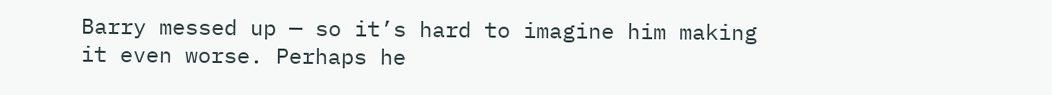Barry messed up — so it’s hard to imagine him making it even worse. Perhaps he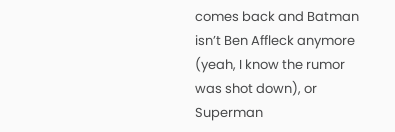comes back and Batman isn’t Ben Affleck anymore (yeah, I know the rumor was shot down), or Superman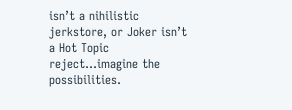isn’t a nihilistic jerkstore, or Joker isn’t a Hot Topic reject…imagine the possibilities.